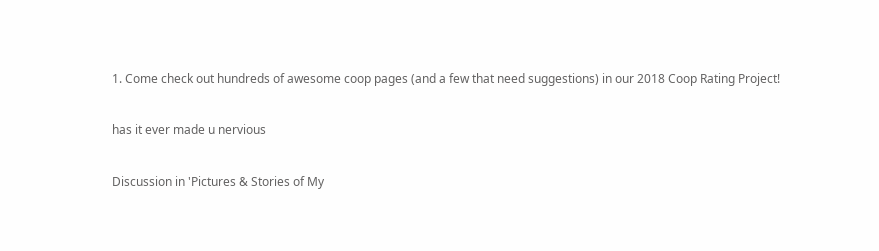1. Come check out hundreds of awesome coop pages (and a few that need suggestions) in our 2018 Coop Rating Project!

has it ever made u nervious

Discussion in 'Pictures & Stories of My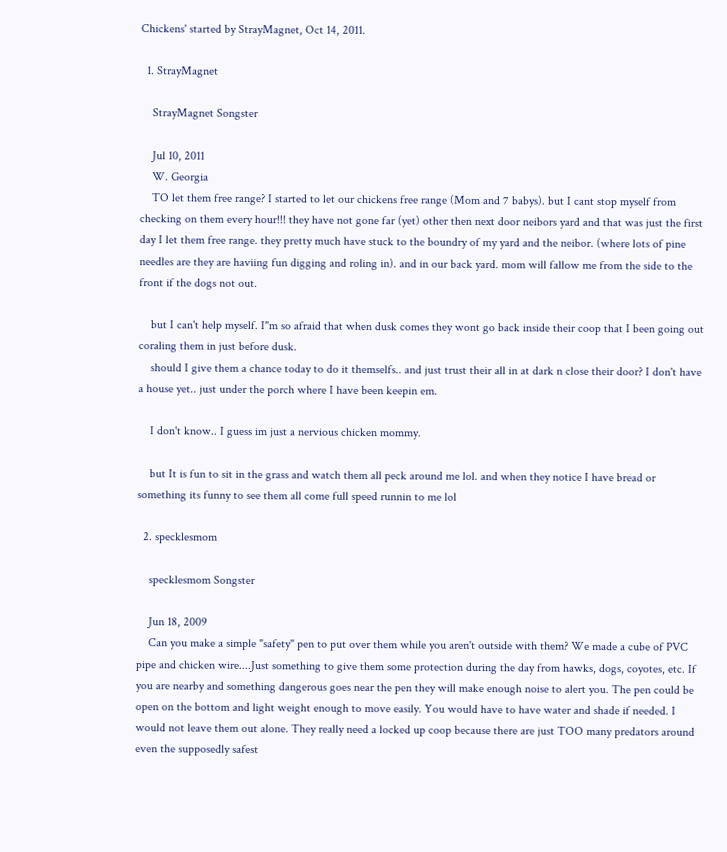Chickens' started by StrayMagnet, Oct 14, 2011.

  1. StrayMagnet

    StrayMagnet Songster

    Jul 10, 2011
    W. Georgia
    TO let them free range? I started to let our chickens free range (Mom and 7 babys). but I cant stop myself from checking on them every hour!!! they have not gone far (yet) other then next door neibors yard and that was just the first day I let them free range. they pretty much have stuck to the boundry of my yard and the neibor. (where lots of pine needles are they are haviing fun digging and roling in). and in our back yard. mom will fallow me from the side to the front if the dogs not out.

    but I can't help myself. I"m so afraid that when dusk comes they wont go back inside their coop that I been going out coraling them in just before dusk.
    should I give them a chance today to do it themselfs.. and just trust their all in at dark n close their door? I don't have a house yet.. just under the porch where I have been keepin em.

    I don't know.. I guess im just a nervious chicken mommy.

    but It is fun to sit in the grass and watch them all peck around me lol. and when they notice I have bread or something its funny to see them all come full speed runnin to me lol

  2. specklesmom

    specklesmom Songster

    Jun 18, 2009
    Can you make a simple "safety" pen to put over them while you aren't outside with them? We made a cube of PVC pipe and chicken wire....Just something to give them some protection during the day from hawks, dogs, coyotes, etc. If you are nearby and something dangerous goes near the pen they will make enough noise to alert you. The pen could be open on the bottom and light weight enough to move easily. You would have to have water and shade if needed. I would not leave them out alone. They really need a locked up coop because there are just TOO many predators around even the supposedly safest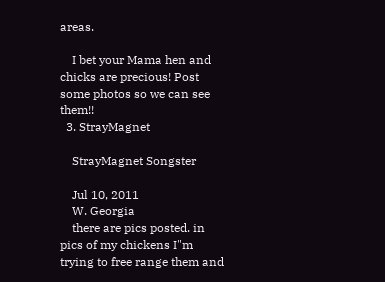areas.

    I bet your Mama hen and chicks are precious! Post some photos so we can see them!!
  3. StrayMagnet

    StrayMagnet Songster

    Jul 10, 2011
    W. Georgia
    there are pics posted. in pics of my chickens I"m trying to free range them and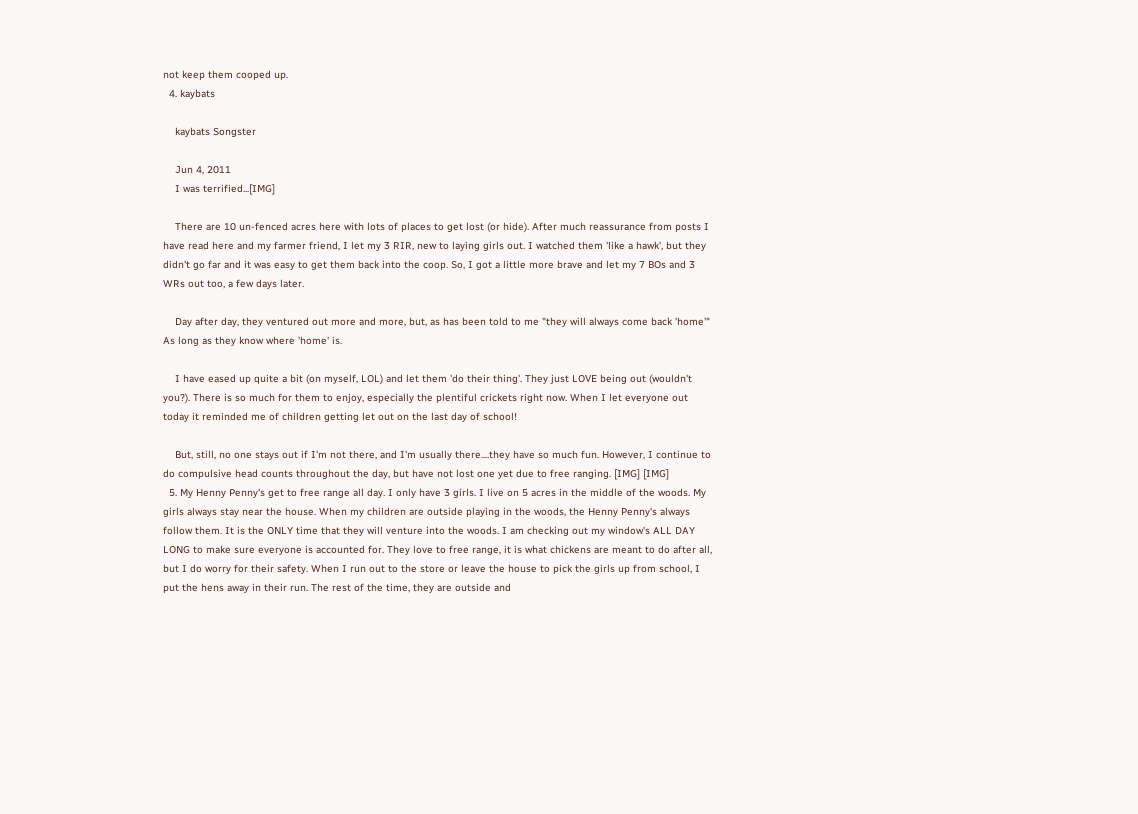not keep them cooped up.
  4. kaybats

    kaybats Songster

    Jun 4, 2011
    I was terrified...[IMG]

    There are 10 un-fenced acres here with lots of places to get lost (or hide). After much reassurance from posts I have read here and my farmer friend, I let my 3 RIR, new to laying girls out. I watched them 'like a hawk', but they didn't go far and it was easy to get them back into the coop. So, I got a little more brave and let my 7 BOs and 3 WRs out too, a few days later.

    Day after day, they ventured out more and more, but, as has been told to me "they will always come back 'home'" As long as they know where 'home' is.

    I have eased up quite a bit (on myself, LOL) and let them 'do their thing'. They just LOVE being out (wouldn't you?). There is so much for them to enjoy, especially the plentiful crickets right now. When I let everyone out today it reminded me of children getting let out on the last day of school!

    But, still, no one stays out if I'm not there, and I'm usually there....they have so much fun. However, I continue to do compulsive head counts throughout the day, but have not lost one yet due to free ranging. [IMG] [IMG]
  5. My Henny Penny's get to free range all day. I only have 3 girls. I live on 5 acres in the middle of the woods. My girls always stay near the house. When my children are outside playing in the woods, the Henny Penny's always follow them. It is the ONLY time that they will venture into the woods. I am checking out my window's ALL DAY LONG to make sure everyone is accounted for. They love to free range, it is what chickens are meant to do after all, but I do worry for their safety. When I run out to the store or leave the house to pick the girls up from school, I put the hens away in their run. The rest of the time, they are outside and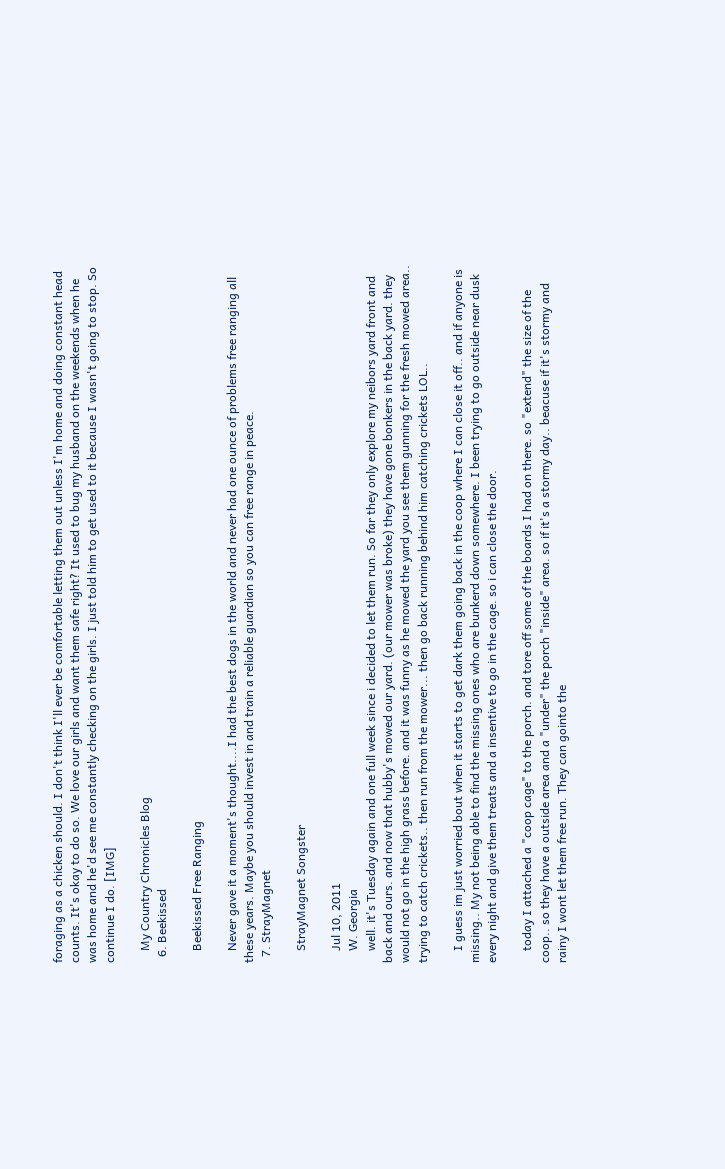foraging as a chicken should. I don't think I'll ever be comfortable letting them out unless I'm home and doing constant head counts. It's okay to do so. We love our girls and want them safe right? It used to bug my husband on the weekends when he was home and he'd see me constantly checking on the girls. I just told him to get used to it because I wasn't going to stop. So continue I do. [IMG]

    My Country Chronicles Blog
  6. Beekissed

    Beekissed Free Ranging

    Never gave it a moment's thought....I had the best dogs in the world and never had one ounce of problems free ranging all these years. Maybe you should invest in and train a reliable guardian so you can free range in peace.
  7. StrayMagnet

    StrayMagnet Songster

    Jul 10, 2011
    W. Georgia
    well. it's Tuesday again and one full week since i decided to let them run. So far they only explore my neibors yard front and back and ours. and now that hubby's mowed our yard. (our mower was broke) they have gone bonkers in the back yard. they would not go in the high grass before. and it was funny as he mowed the yard you see them gunning for the fresh mowed area.. trying to catch crickets.. then run from the mower... then go back running behind him catching crickets LOL..

    I guess im just worried bout when it starts to get dark them going back in the coop where I can close it off.. and if anyone is missing.. My not being able to find the missing ones who are bunkerd down somewhere. I been trying to go outside near dusk every night and give them treats and a insentive to go in the cage. so i can close the door.

    today I attached a "coop cage" to the porch. and tore off some of the boards I had on there. so "extend" the size of the coop.. so they have a outside area and a "under" the porch "inside" area. so if it's a stormy day.. beacuse if it's stormy and rainy I wont let them free run. They can gointo the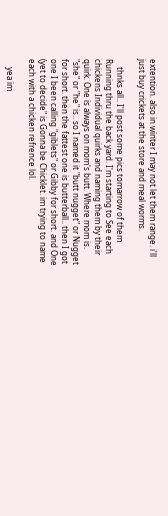extention. also in winter I may not let them range. i'll just buy crickets at the store and meal worms.

    thnks all.. I'll post some pics tomarrow of them Running thru the back yard. I'm starting to See each chickens Individual quirks and naming them by their quirk. One is always on mom's butt. Where mom is. "she" or "he" is.. so I named it "butt nugget" or Nugget for short. then the fattest one is butterball.. then I got one I been calling "giblets" or Gibby for short. and One (yet to decide" is Gonna be Chicklet. im trying to name each with a chicken refrence lol.

    yea im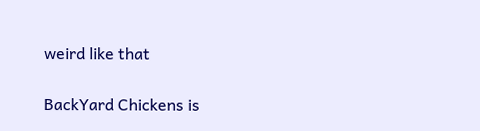weird like that

BackYard Chickens is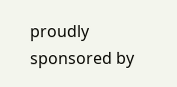proudly sponsored by